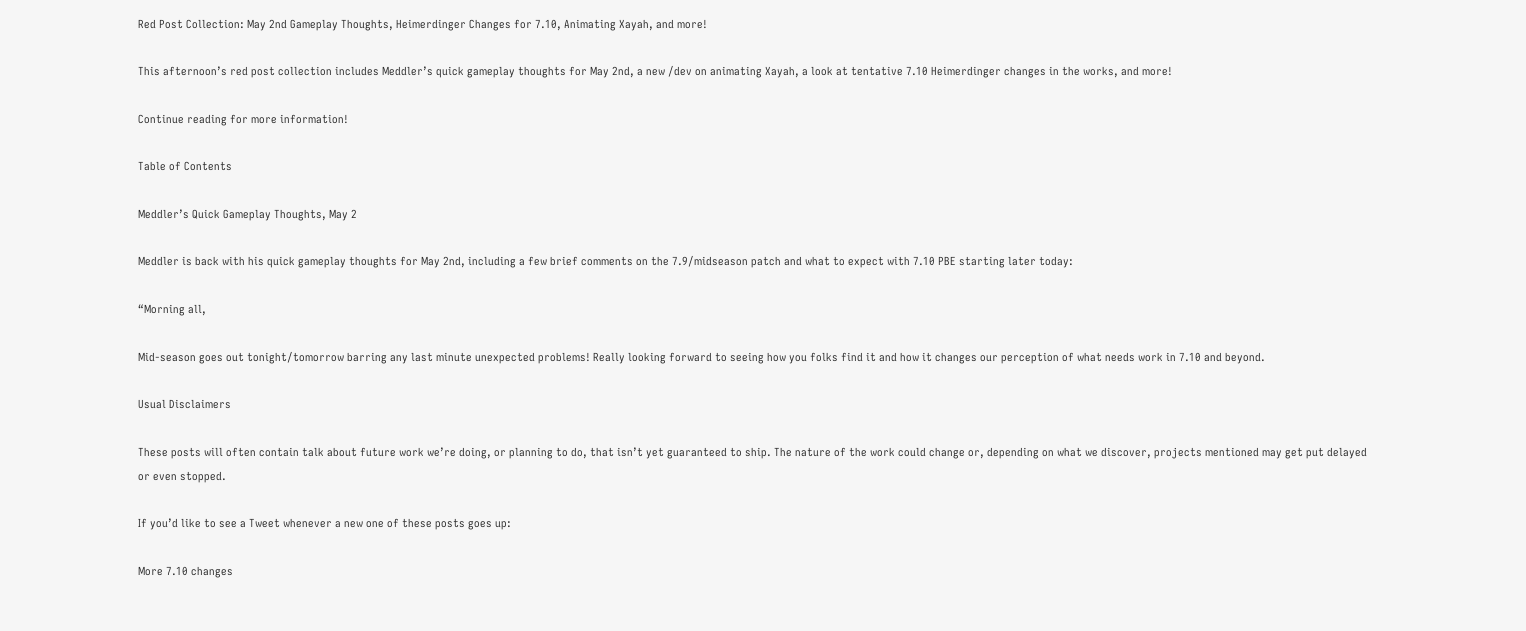Red Post Collection: May 2nd Gameplay Thoughts, Heimerdinger Changes for 7.10, Animating Xayah, and more!

This afternoon’s red post collection includes Meddler’s quick gameplay thoughts for May 2nd, a new /dev on animating Xayah, a look at tentative 7.10 Heimerdinger changes in the works, and more!

Continue reading for more information!

Table of Contents

Meddler’s Quick Gameplay Thoughts, May 2

Meddler is back with his quick gameplay thoughts for May 2nd, including a few brief comments on the 7.9/midseason patch and what to expect with 7.10 PBE starting later today:

“Morning all,

Mid-season goes out tonight/tomorrow barring any last minute unexpected problems! Really looking forward to seeing how you folks find it and how it changes our perception of what needs work in 7.10 and beyond.

Usual Disclaimers

These posts will often contain talk about future work we’re doing, or planning to do, that isn’t yet guaranteed to ship. The nature of the work could change or, depending on what we discover, projects mentioned may get put delayed or even stopped.

If you’d like to see a Tweet whenever a new one of these posts goes up:

More 7.10 changes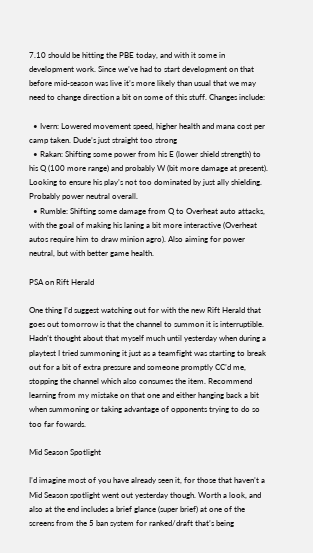7.10 should be hitting the PBE today, and with it some in development work. Since we’ve had to start development on that before mid-season was live it’s more likely than usual that we may need to change direction a bit on some of this stuff. Changes include:

  • Ivern: Lowered movement speed, higher health and mana cost per camp taken. Dude’s just straight too strong
  • Rakan: Shifting some power from his E (lower shield strength) to his Q (100 more range) and probably W (bit more damage at present). Looking to ensure his play’s not too dominated by just ally shielding. Probably power neutral overall.
  • Rumble: Shifting some damage from Q to Overheat auto attacks, with the goal of making his laning a bit more interactive (Overheat autos require him to draw minion agro). Also aiming for power neutral, but with better game health.

PSA on Rift Herald

One thing I’d suggest watching out for with the new Rift Herald that goes out tomorrow is that the channel to summon it is interruptible. Hadn’t thought about that myself much until yesterday when during a playtest I tried summoning it just as a teamfight was starting to break out for a bit of extra pressure and someone promptly CC’d me, stopping the channel which also consumes the item. Recommend learning from my mistake on that one and either hanging back a bit when summoning or taking advantage of opponents trying to do so too far fowards.

Mid Season Spotlight

I’d imagine most of you have already seen it, for those that haven’t a Mid Season spotlight went out yesterday though. Worth a look, and also at the end includes a brief glance (super brief) at one of the screens from the 5 ban system for ranked/draft that’s being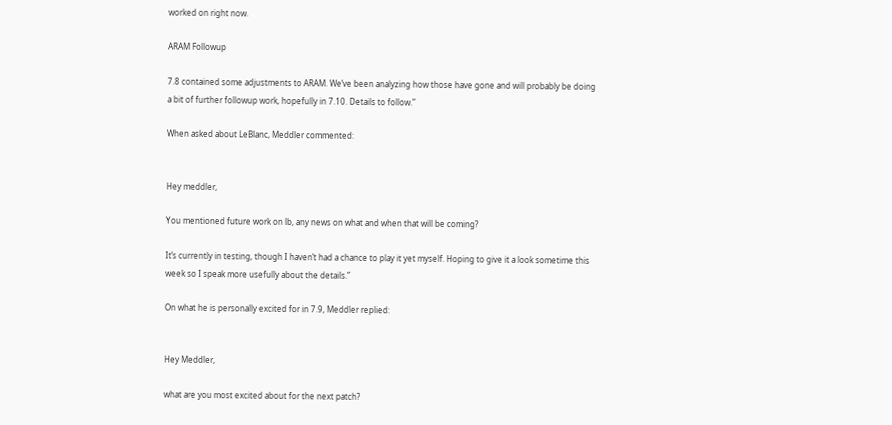worked on right now.

ARAM Followup

7.8 contained some adjustments to ARAM. We’ve been analyzing how those have gone and will probably be doing a bit of further followup work, hopefully in 7.10. Details to follow.”

When asked about LeBlanc, Meddler commented:


Hey meddler,

You mentioned future work on lb, any news on what and when that will be coming?

It’s currently in testing, though I haven’t had a chance to play it yet myself. Hoping to give it a look sometime this week so I speak more usefully about the details.”

On what he is personally excited for in 7.9, Meddler replied:


Hey Meddler,

what are you most excited about for the next patch?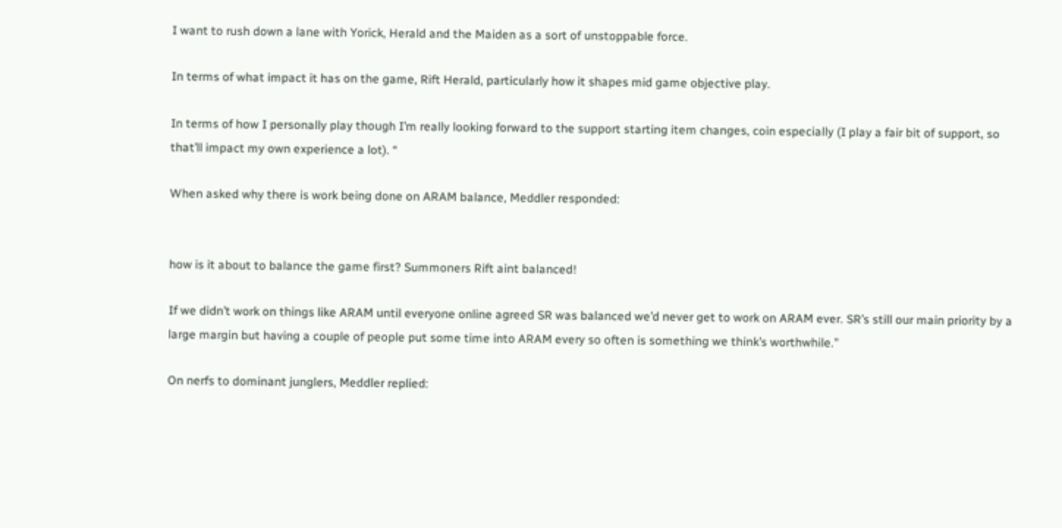I want to rush down a lane with Yorick, Herald and the Maiden as a sort of unstoppable force.

In terms of what impact it has on the game, Rift Herald, particularly how it shapes mid game objective play.

In terms of how I personally play though I’m really looking forward to the support starting item changes, coin especially (I play a fair bit of support, so that’ll impact my own experience a lot). “

When asked why there is work being done on ARAM balance, Meddler responded:


how is it about to balance the game first? Summoners Rift aint balanced!

If we didn’t work on things like ARAM until everyone online agreed SR was balanced we’d never get to work on ARAM ever. SR’s still our main priority by a large margin but having a couple of people put some time into ARAM every so often is something we think’s worthwhile.”

On nerfs to dominant junglers, Meddler replied: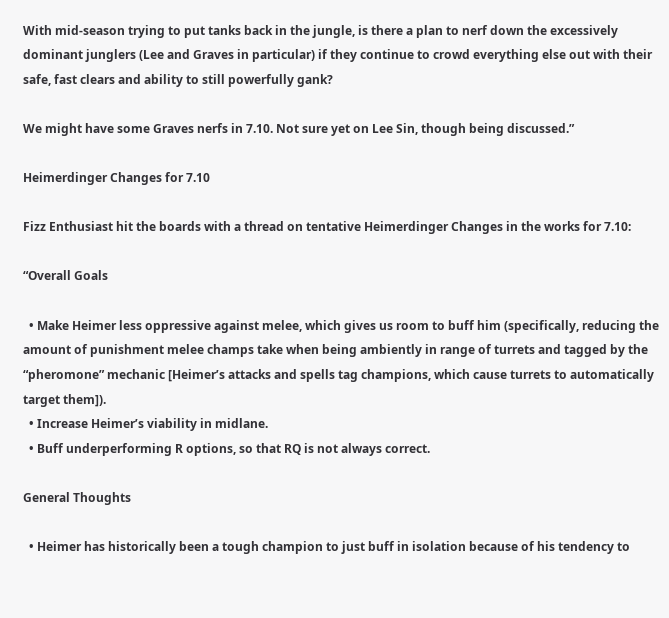With mid-season trying to put tanks back in the jungle, is there a plan to nerf down the excessively dominant junglers (Lee and Graves in particular) if they continue to crowd everything else out with their safe, fast clears and ability to still powerfully gank?

We might have some Graves nerfs in 7.10. Not sure yet on Lee Sin, though being discussed.”

Heimerdinger Changes for 7.10

Fizz Enthusiast hit the boards with a thread on tentative Heimerdinger Changes in the works for 7.10:

“Overall Goals

  • Make Heimer less oppressive against melee, which gives us room to buff him (specifically, reducing the amount of punishment melee champs take when being ambiently in range of turrets and tagged by the “pheromone” mechanic [Heimer’s attacks and spells tag champions, which cause turrets to automatically target them]).
  • Increase Heimer’s viability in midlane.
  • Buff underperforming R options, so that RQ is not always correct.

General Thoughts

  • Heimer has historically been a tough champion to just buff in isolation because of his tendency to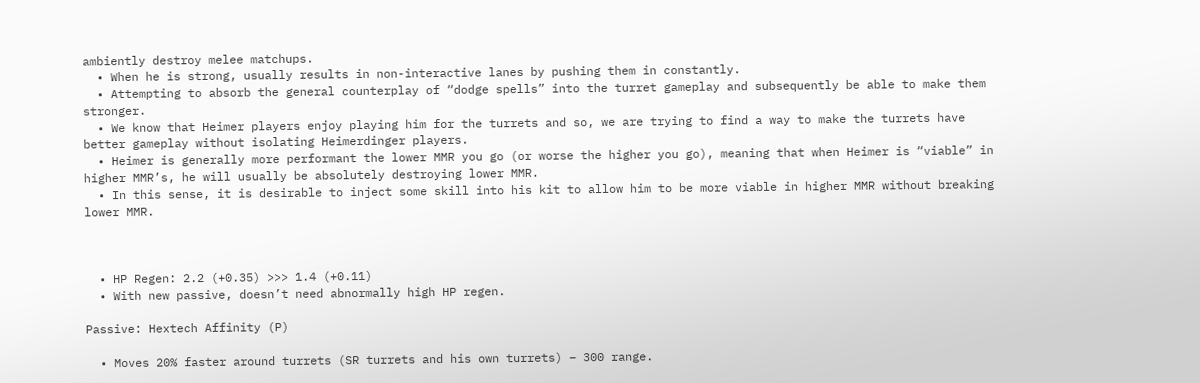ambiently destroy melee matchups.
  • When he is strong, usually results in non-interactive lanes by pushing them in constantly.
  • Attempting to absorb the general counterplay of “dodge spells” into the turret gameplay and subsequently be able to make them stronger.
  • We know that Heimer players enjoy playing him for the turrets and so, we are trying to find a way to make the turrets have better gameplay without isolating Heimerdinger players.
  • Heimer is generally more performant the lower MMR you go (or worse the higher you go), meaning that when Heimer is “viable” in higher MMR’s, he will usually be absolutely destroying lower MMR.
  • In this sense, it is desirable to inject some skill into his kit to allow him to be more viable in higher MMR without breaking lower MMR.



  • HP Regen: 2.2 (+0.35) >>> 1.4 (+0.11)
  • With new passive, doesn’t need abnormally high HP regen.

Passive: Hextech Affinity (P)

  • Moves 20% faster around turrets (SR turrets and his own turrets) – 300 range.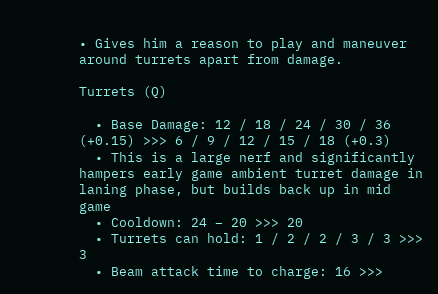• Gives him a reason to play and maneuver around turrets apart from damage.

Turrets (Q)

  • Base Damage: 12 / 18 / 24 / 30 / 36 (+0.15) >>> 6 / 9 / 12 / 15 / 18 (+0.3)
  • This is a large nerf and significantly hampers early game ambient turret damage in laning phase, but builds back up in mid game
  • Cooldown: 24 – 20 >>> 20
  • Turrets can hold: 1 / 2 / 2 / 3 / 3 >>> 3
  • Beam attack time to charge: 16 >>>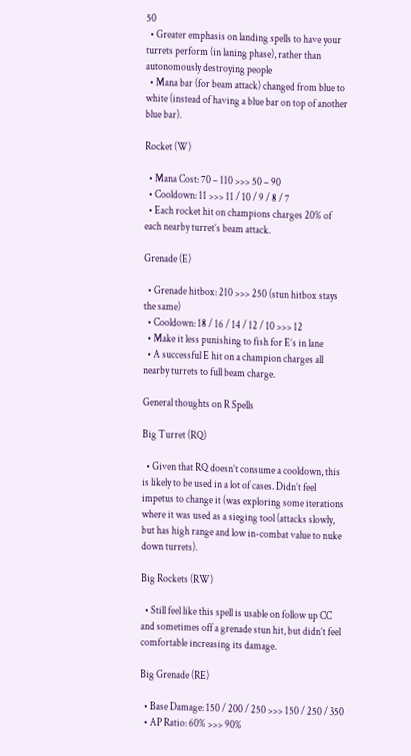50
  • Greater emphasis on landing spells to have your turrets perform (in laning phase), rather than autonomously destroying people
  • Mana bar (for beam attack) changed from blue to white (instead of having a blue bar on top of another blue bar).

Rocket (W)

  • Mana Cost: 70 – 110 >>> 50 – 90
  • Cooldown: 11 >>> 11 / 10 / 9 / 8 / 7
  • Each rocket hit on champions charges 20% of each nearby turret’s beam attack.

Grenade (E)

  • Grenade hitbox: 210 >>> 250 (stun hitbox stays the same)
  • Cooldown: 18 / 16 / 14 / 12 / 10 >>> 12
  • Make it less punishing to fish for E’s in lane
  • A successful E hit on a champion charges all nearby turrets to full beam charge.

General thoughts on R Spells

Big Turret (RQ)

  • Given that RQ doesn’t consume a cooldown, this is likely to be used in a lot of cases. Didn’t feel impetus to change it (was exploring some iterations where it was used as a sieging tool (attacks slowly, but has high range and low in-combat value to nuke down turrets).

Big Rockets (RW)

  • Still feel like this spell is usable on follow up CC and sometimes off a grenade stun hit, but didn’t feel comfortable increasing its damage.

Big Grenade (RE)

  • Base Damage: 150 / 200 / 250 >>> 150 / 250 / 350
  • AP Ratio: 60% >>> 90%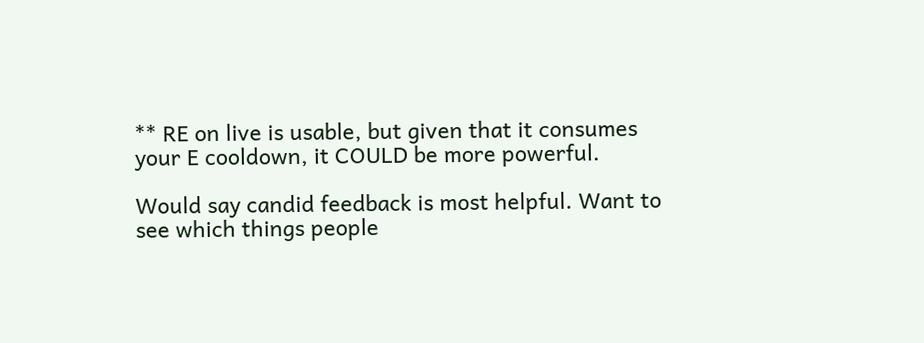** RE on live is usable, but given that it consumes your E cooldown, it COULD be more powerful.

Would say candid feedback is most helpful. Want to see which things people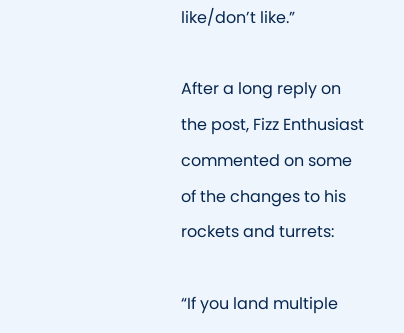like/don’t like.”

After a long reply on the post, Fizz Enthusiast commented on some of the changes to his rockets and turrets:

“If you land multiple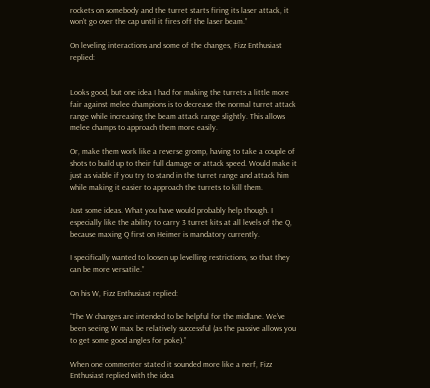rockets on somebody and the turret starts firing its laser attack, it won’t go over the cap until it fires off the laser beam.”

On leveling interactions and some of the changes, Fizz Enthusiast replied:


Looks good, but one idea I had for making the turrets a little more fair against melee champions is to decrease the normal turret attack range while increasing the beam attack range slightly. This allows melee champs to approach them more easily.

Or, make them work like a reverse gromp, having to take a couple of shots to build up to their full damage or attack speed. Would make it just as viable if you try to stand in the turret range and attack him while making it easier to approach the turrets to kill them.

Just some ideas. What you have would probably help though. I especially like the ability to carry 3 turret kits at all levels of the Q, because maxing Q first on Heimer is mandatory currently.

I specifically wanted to loosen up levelling restrictions, so that they can be more versatile.”

On his W, Fizz Enthusiast replied:

“The W changes are intended to be helpful for the midlane. We’ve been seeing W max be relatively successful (as the passive allows you to get some good angles for poke).”

When one commenter stated it sounded more like a nerf, Fizz Enthusiast replied with the idea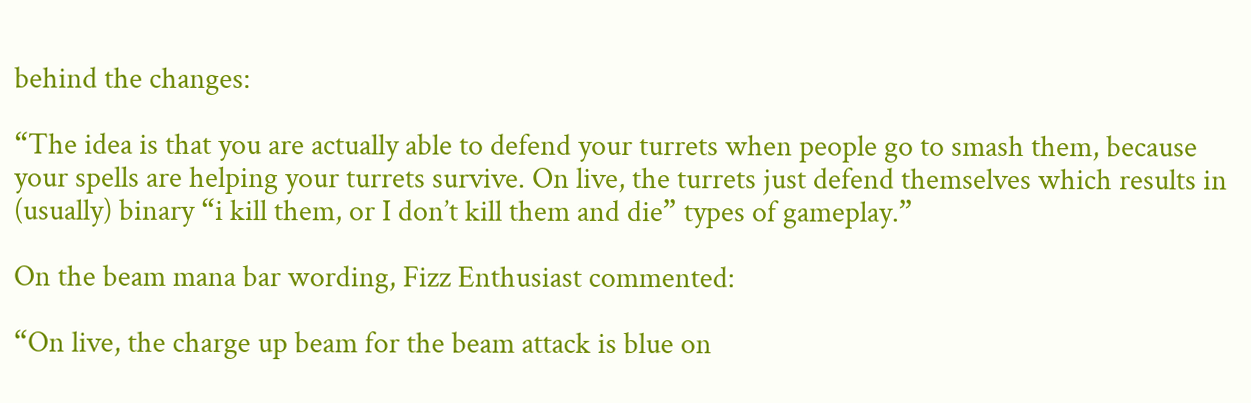behind the changes:

“The idea is that you are actually able to defend your turrets when people go to smash them, because your spells are helping your turrets survive. On live, the turrets just defend themselves which results in (usually) binary “i kill them, or I don’t kill them and die” types of gameplay.”

On the beam mana bar wording, Fizz Enthusiast commented:

“On live, the charge up beam for the beam attack is blue on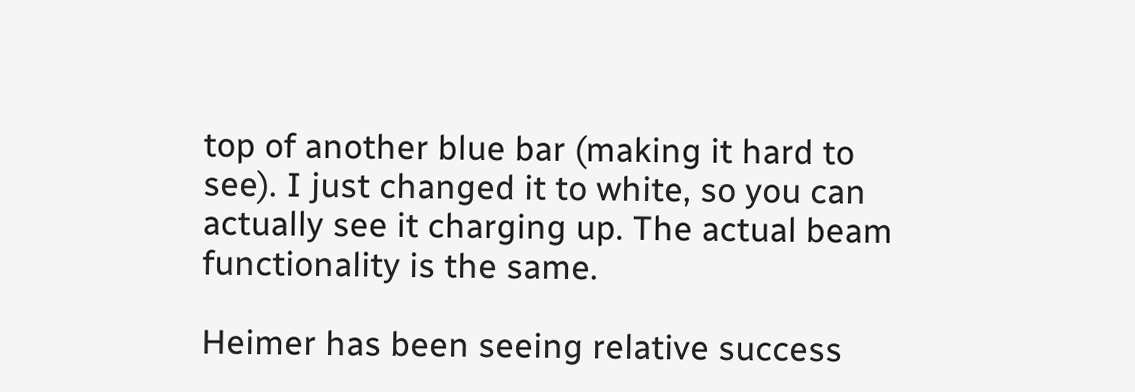top of another blue bar (making it hard to see). I just changed it to white, so you can actually see it charging up. The actual beam functionality is the same.

Heimer has been seeing relative success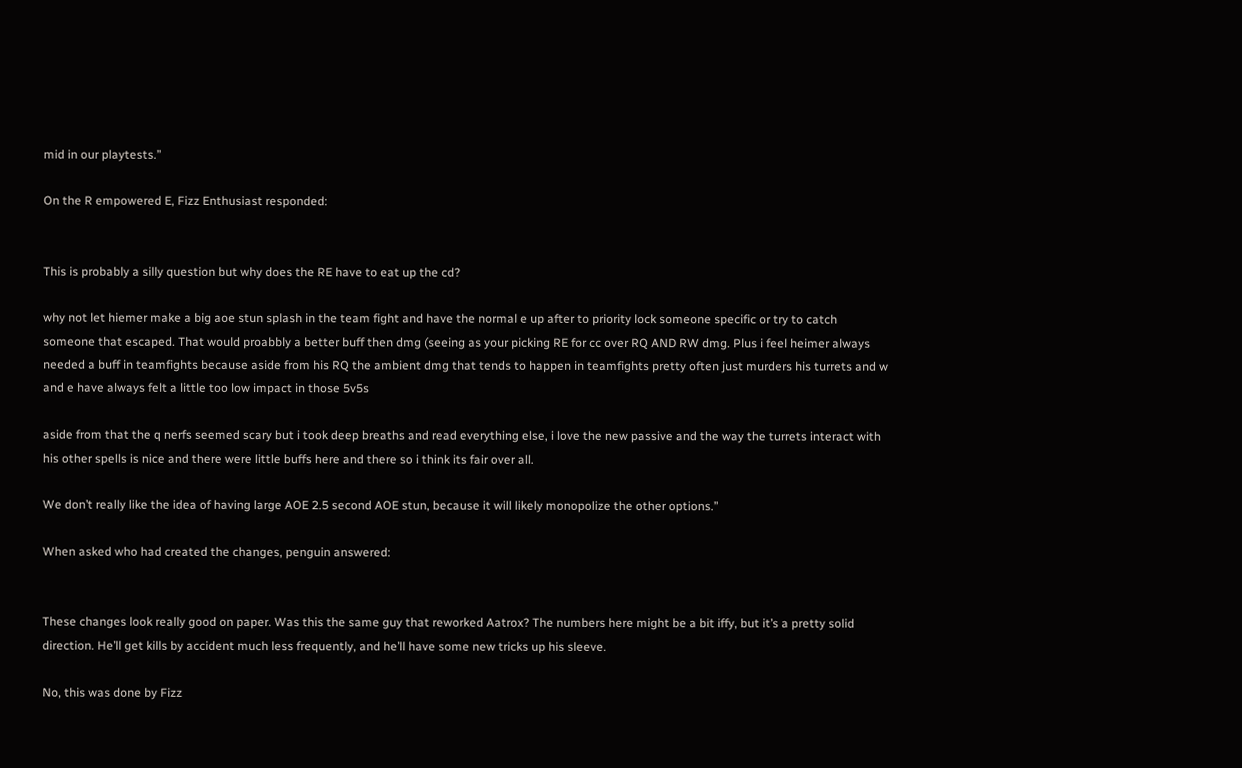mid in our playtests.”

On the R empowered E, Fizz Enthusiast responded:


This is probably a silly question but why does the RE have to eat up the cd?

why not let hiemer make a big aoe stun splash in the team fight and have the normal e up after to priority lock someone specific or try to catch someone that escaped. That would proabbly a better buff then dmg (seeing as your picking RE for cc over RQ AND RW dmg. Plus i feel heimer always needed a buff in teamfights because aside from his RQ the ambient dmg that tends to happen in teamfights pretty often just murders his turrets and w and e have always felt a little too low impact in those 5v5s

aside from that the q nerfs seemed scary but i took deep breaths and read everything else, i love the new passive and the way the turrets interact with his other spells is nice and there were little buffs here and there so i think its fair over all.

We don’t really like the idea of having large AOE 2.5 second AOE stun, because it will likely monopolize the other options.”

When asked who had created the changes, penguin answered:


These changes look really good on paper. Was this the same guy that reworked Aatrox? The numbers here might be a bit iffy, but it’s a pretty solid direction. He’ll get kills by accident much less frequently, and he’ll have some new tricks up his sleeve.

No, this was done by Fizz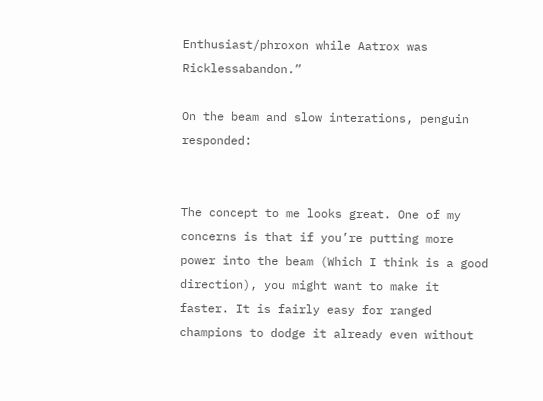Enthusiast/phroxon while Aatrox was Ricklessabandon.”

On the beam and slow interations, penguin responded:


The concept to me looks great. One of my concerns is that if you’re putting more power into the beam (Which I think is a good direction), you might want to make it faster. It is fairly easy for ranged champions to dodge it already even without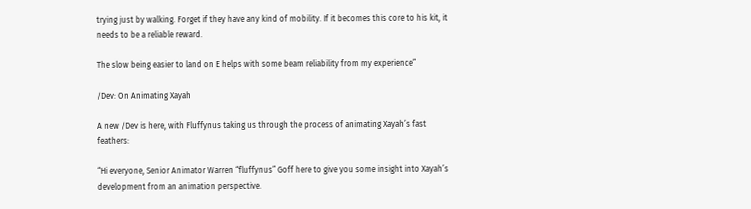trying just by walking. Forget if they have any kind of mobility. If it becomes this core to his kit, it needs to be a reliable reward.

The slow being easier to land on E helps with some beam reliability from my experience”

/Dev: On Animating Xayah

A new /Dev is here, with Fluffynus taking us through the process of animating Xayah’s fast feathers:

“Hi everyone, Senior Animator Warren “fluffynus” Goff here to give you some insight into Xayah’s development from an animation perspective.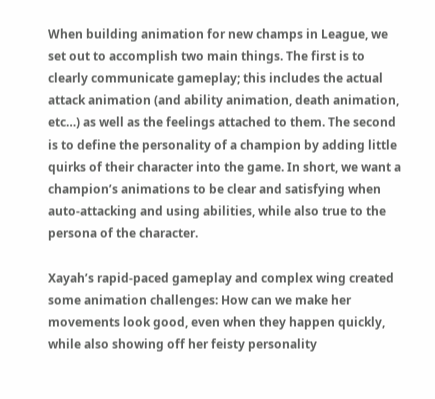When building animation for new champs in League, we set out to accomplish two main things. The first is to clearly communicate gameplay; this includes the actual attack animation (and ability animation, death animation, etc…) as well as the feelings attached to them. The second is to define the personality of a champion by adding little quirks of their character into the game. In short, we want a champion’s animations to be clear and satisfying when auto-attacking and using abilities, while also true to the persona of the character.

Xayah’s rapid-paced gameplay and complex wing created some animation challenges: How can we make her movements look good, even when they happen quickly, while also showing off her feisty personality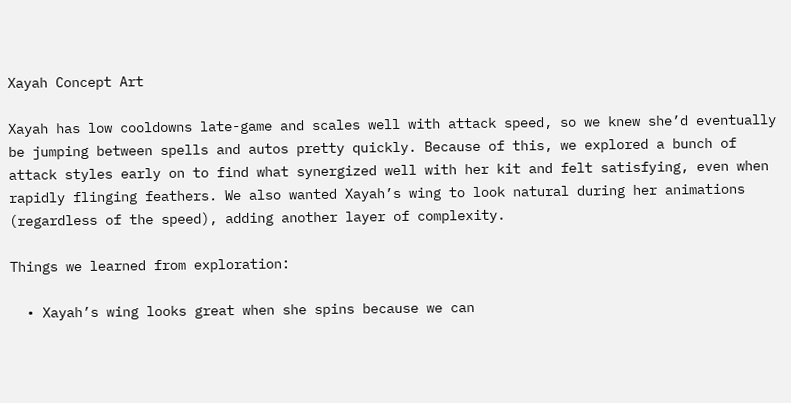Xayah Concept Art

Xayah has low cooldowns late-game and scales well with attack speed, so we knew she’d eventually be jumping between spells and autos pretty quickly. Because of this, we explored a bunch of attack styles early on to find what synergized well with her kit and felt satisfying, even when rapidly flinging feathers. We also wanted Xayah’s wing to look natural during her animations (regardless of the speed), adding another layer of complexity.

Things we learned from exploration:

  • Xayah’s wing looks great when she spins because we can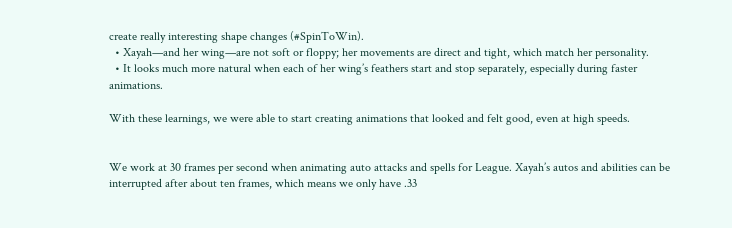create really interesting shape changes (#SpinToWin).
  • Xayah—and her wing—are not soft or floppy; her movements are direct and tight, which match her personality.
  • It looks much more natural when each of her wing’s feathers start and stop separately, especially during faster animations.

With these learnings, we were able to start creating animations that looked and felt good, even at high speeds.


We work at 30 frames per second when animating auto attacks and spells for League. Xayah’s autos and abilities can be interrupted after about ten frames, which means we only have .33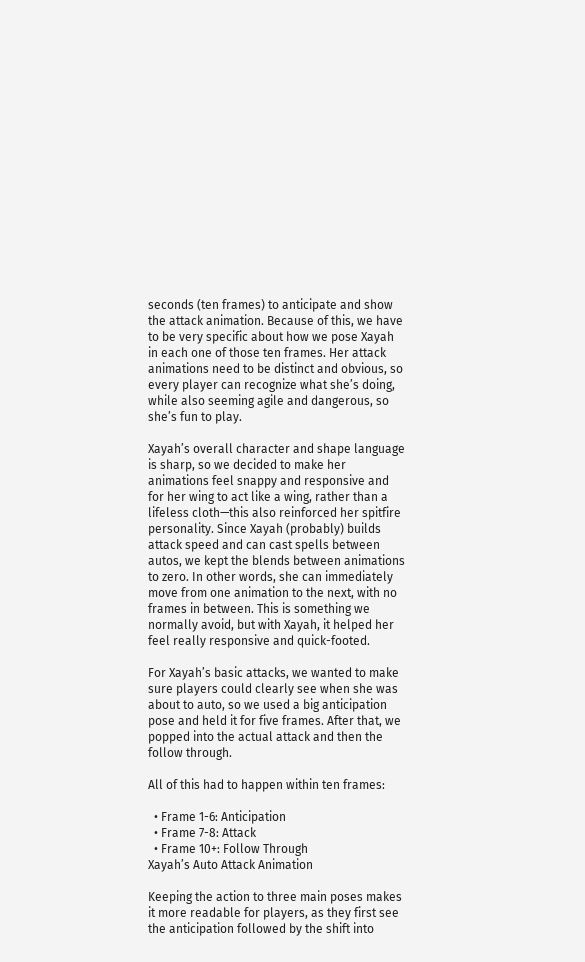seconds (ten frames) to anticipate and show the attack animation. Because of this, we have to be very specific about how we pose Xayah in each one of those ten frames. Her attack animations need to be distinct and obvious, so every player can recognize what she’s doing, while also seeming agile and dangerous, so she’s fun to play.

Xayah’s overall character and shape language is sharp, so we decided to make her animations feel snappy and responsive and for her wing to act like a wing, rather than a lifeless cloth—this also reinforced her spitfire personality. Since Xayah (probably) builds attack speed and can cast spells between autos, we kept the blends between animations to zero. In other words, she can immediately move from one animation to the next, with no frames in between. This is something we normally avoid, but with Xayah, it helped her feel really responsive and quick-footed.

For Xayah’s basic attacks, we wanted to make sure players could clearly see when she was about to auto, so we used a big anticipation pose and held it for five frames. After that, we popped into the actual attack and then the follow through.

All of this had to happen within ten frames:

  • Frame 1-6: Anticipation
  • Frame 7-8: Attack
  • Frame 10+: Follow Through
Xayah’s Auto Attack Animation

Keeping the action to three main poses makes it more readable for players, as they first see the anticipation followed by the shift into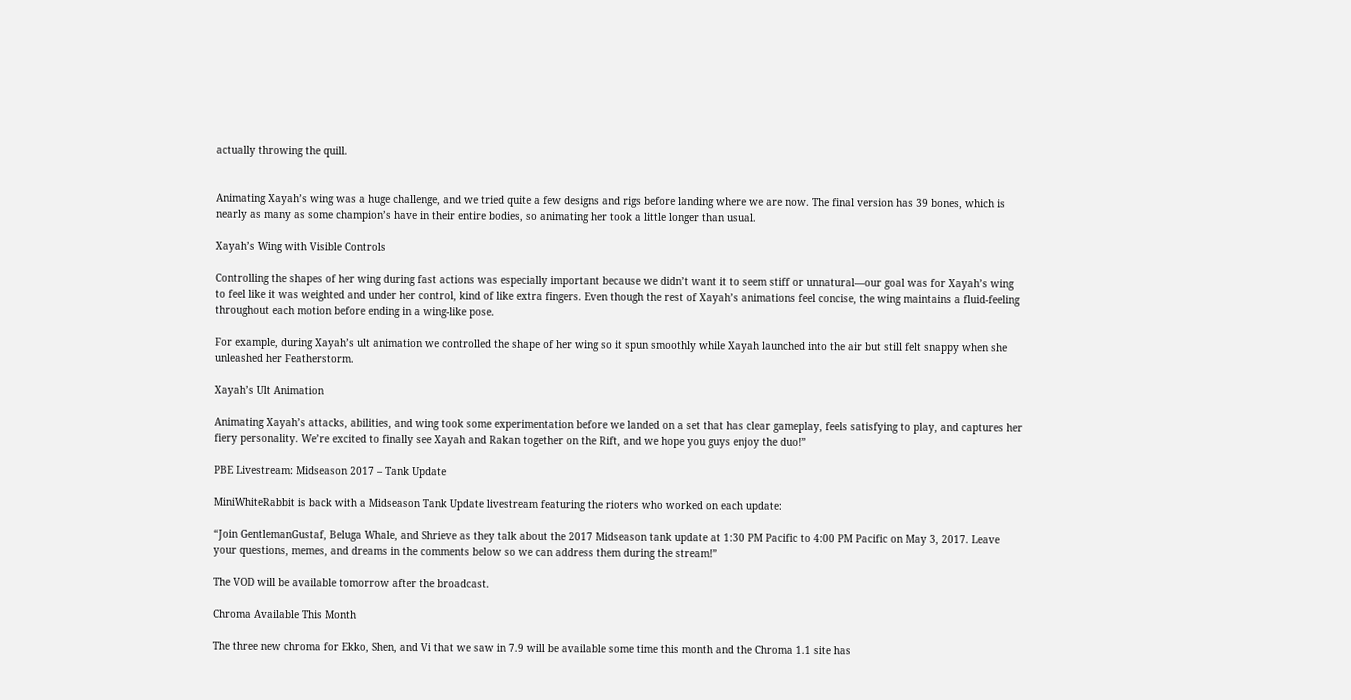actually throwing the quill.


Animating Xayah’s wing was a huge challenge, and we tried quite a few designs and rigs before landing where we are now. The final version has 39 bones, which is nearly as many as some champion’s have in their entire bodies, so animating her took a little longer than usual.

Xayah’s Wing with Visible Controls

Controlling the shapes of her wing during fast actions was especially important because we didn’t want it to seem stiff or unnatural—our goal was for Xayah’s wing to feel like it was weighted and under her control, kind of like extra fingers. Even though the rest of Xayah’s animations feel concise, the wing maintains a fluid-feeling throughout each motion before ending in a wing-like pose.

For example, during Xayah’s ult animation we controlled the shape of her wing so it spun smoothly while Xayah launched into the air but still felt snappy when she unleashed her Featherstorm.

Xayah’s Ult Animation

Animating Xayah’s attacks, abilities, and wing took some experimentation before we landed on a set that has clear gameplay, feels satisfying to play, and captures her fiery personality. We’re excited to finally see Xayah and Rakan together on the Rift, and we hope you guys enjoy the duo!”

PBE Livestream: Midseason 2017 – Tank Update

MiniWhiteRabbit is back with a Midseason Tank Update livestream featuring the rioters who worked on each update:

“Join GentlemanGustaf, Beluga Whale, and Shrieve as they talk about the 2017 Midseason tank update at 1:30 PM Pacific to 4:00 PM Pacific on May 3, 2017. Leave your questions, memes, and dreams in the comments below so we can address them during the stream!”

The VOD will be available tomorrow after the broadcast.

Chroma Available This Month

The three new chroma for Ekko, Shen, and Vi that we saw in 7.9 will be available some time this month and the Chroma 1.1 site has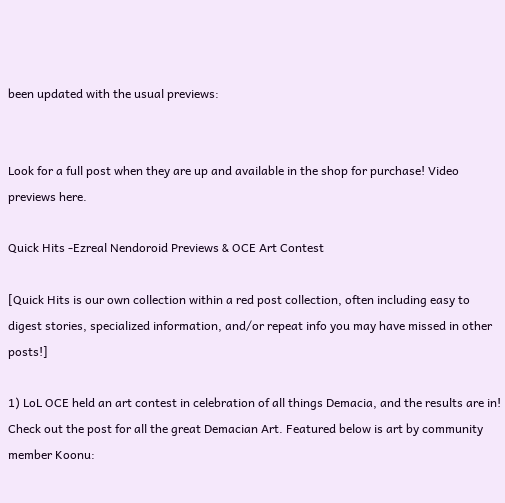been updated with the usual previews:


Look for a full post when they are up and available in the shop for purchase! Video previews here.

Quick Hits -Ezreal Nendoroid Previews & OCE Art Contest

[Quick Hits is our own collection within a red post collection, often including easy to digest stories, specialized information, and/or repeat info you may have missed in other posts!]

1) LoL OCE held an art contest in celebration of all things Demacia, and the results are in! Check out the post for all the great Demacian Art. Featured below is art by community member Koonu: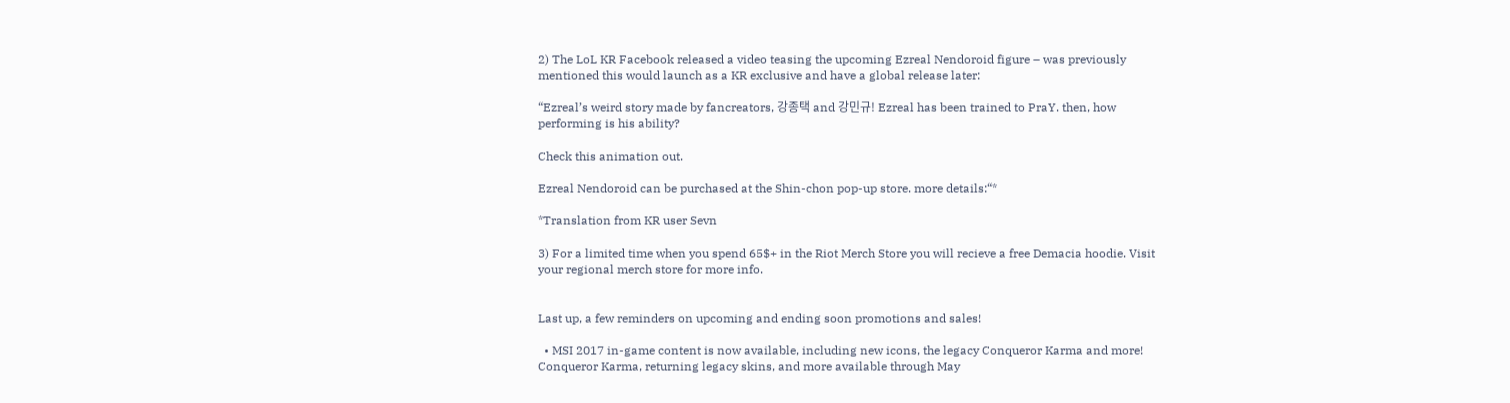2) The LoL KR Facebook released a video teasing the upcoming Ezreal Nendoroid figure – was previously mentioned this would launch as a KR exclusive and have a global release later:

“Ezreal’s weird story made by fancreators, 강종택 and 강민규! Ezreal has been trained to PraY. then, how performing is his ability?

Check this animation out.

Ezreal Nendoroid can be purchased at the Shin-chon pop-up store. more details:“*

*Translation from KR user Sevn

3) For a limited time when you spend 65$+ in the Riot Merch Store you will recieve a free Demacia hoodie. Visit your regional merch store for more info.


Last up, a few reminders on upcoming and ending soon promotions and sales!

  • MSI 2017 in-game content is now available, including new icons, the legacy Conqueror Karma and more!  Conqueror Karma, returning legacy skins, and more available through May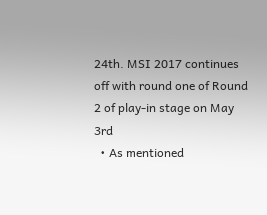24th. MSI 2017 continues off with round one of Round 2 of play-in stage on May 3rd
  • As mentioned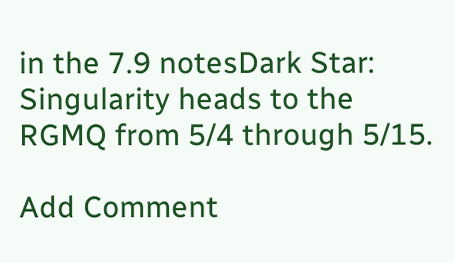in the 7.9 notesDark Star: Singularity heads to the RGMQ from 5/4 through 5/15.

Add Comment